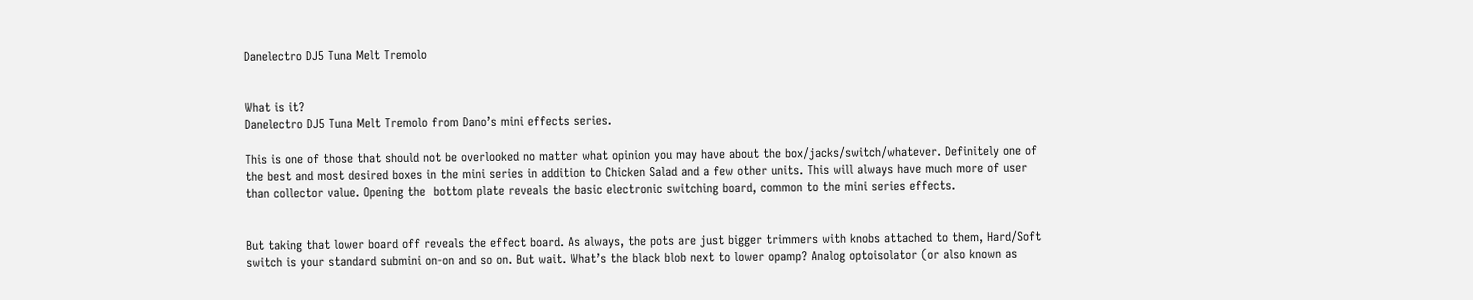Danelectro DJ5 Tuna Melt Tremolo


What is it?
Danelectro DJ5 Tuna Melt Tremolo from Dano’s mini effects series.

This is one of those that should not be overlooked no matter what opinion you may have about the box/jacks/switch/whatever. Definitely one of the best and most desired boxes in the mini series in addition to Chicken Salad and a few other units. This will always have much more of user than collector value. Opening the  bottom plate reveals the basic electronic switching board, common to the mini series effects.


But taking that lower board off reveals the effect board. As always, the pots are just bigger trimmers with knobs attached to them, Hard/Soft switch is your standard submini on-on and so on. But wait. What’s the black blob next to lower opamp? Analog optoisolator (or also known as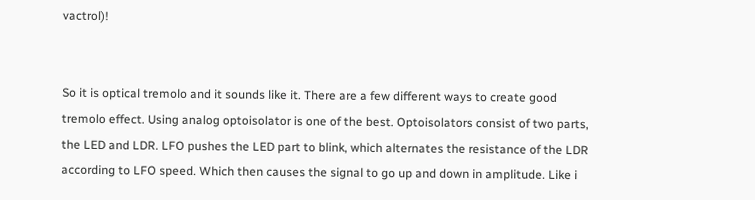vactrol)!


So it is optical tremolo and it sounds like it. There are a few different ways to create good tremolo effect. Using analog optoisolator is one of the best. Optoisolators consist of two parts, the LED and LDR. LFO pushes the LED part to blink, which alternates the resistance of the LDR according to LFO speed. Which then causes the signal to go up and down in amplitude. Like i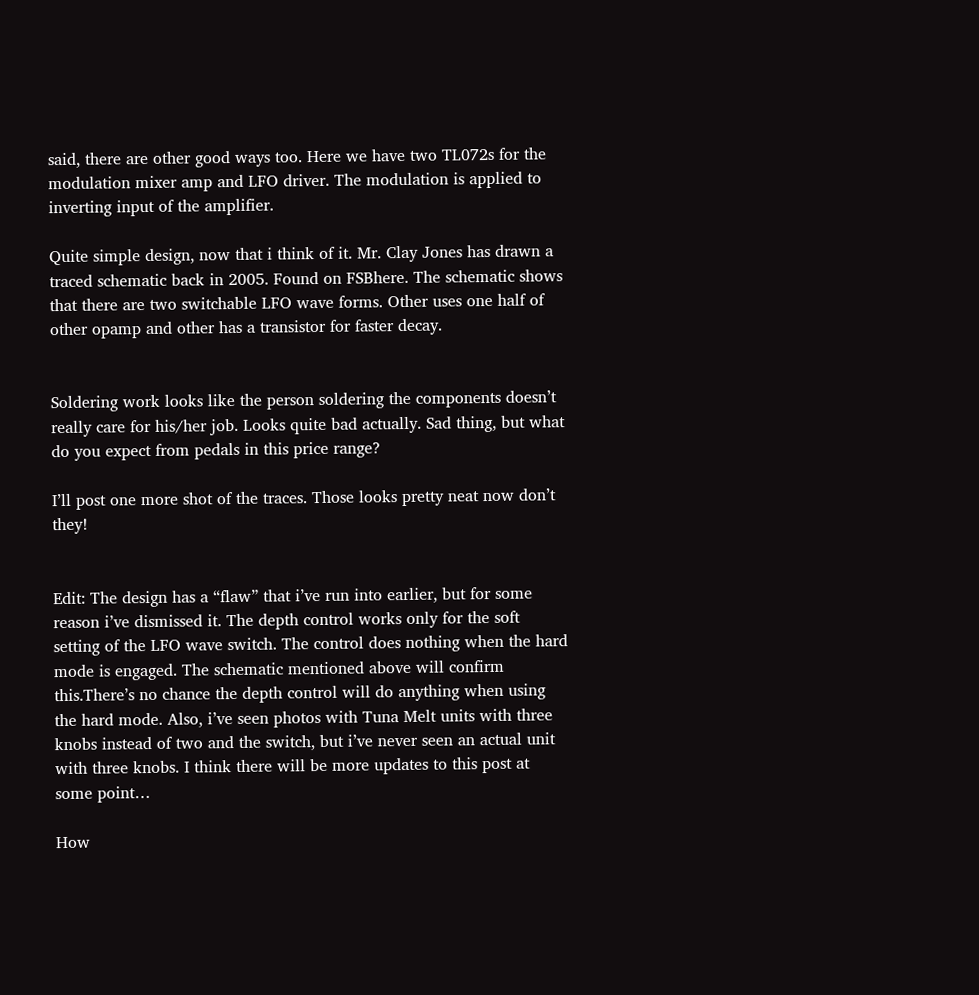said, there are other good ways too. Here we have two TL072s for the modulation mixer amp and LFO driver. The modulation is applied to inverting input of the amplifier.

Quite simple design, now that i think of it. Mr. Clay Jones has drawn a traced schematic back in 2005. Found on FSBhere. The schematic shows that there are two switchable LFO wave forms. Other uses one half of other opamp and other has a transistor for faster decay.


Soldering work looks like the person soldering the components doesn’t really care for his/her job. Looks quite bad actually. Sad thing, but what do you expect from pedals in this price range?

I’ll post one more shot of the traces. Those looks pretty neat now don’t they!


Edit: The design has a “flaw” that i’ve run into earlier, but for some reason i’ve dismissed it. The depth control works only for the soft setting of the LFO wave switch. The control does nothing when the hard mode is engaged. The schematic mentioned above will confirm this.There’s no chance the depth control will do anything when using the hard mode. Also, i’ve seen photos with Tuna Melt units with three knobs instead of two and the switch, but i’ve never seen an actual unit with three knobs. I think there will be more updates to this post at some point…

How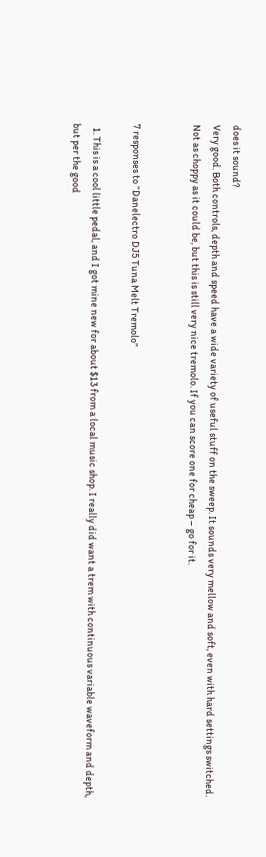does it sound?
Very good. Both controls, depth and speed have a wide variety of useful stuff on the sweep. It sounds very mellow and soft, even with hard settings switched. Not as choppy as it could be, but this is still very nice tremolo. If you can score one for cheap – go for it.


7 responses to “Danelectro DJ5 Tuna Melt Tremolo”

  1. This is a cool little pedal, and I got mine new for about $13 from a local music shop. I really did want a trem with continuous variable waveform and depth, but per the good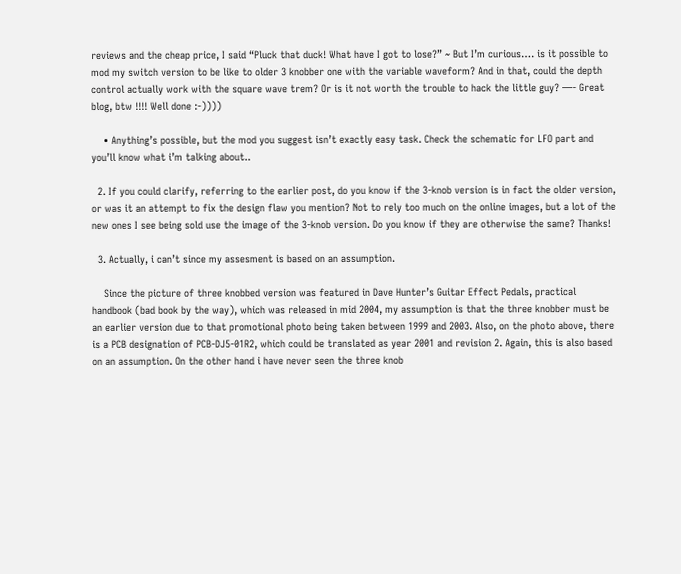reviews and the cheap price, I said “Pluck that duck! What have I got to lose?” ~ But I’m curious…. is it possible to mod my switch version to be like to older 3 knobber one with the variable waveform? And in that, could the depth control actually work with the square wave trem? Or is it not worth the trouble to hack the little guy? —- Great blog, btw !!!! Well done :-))))

    • Anything’s possible, but the mod you suggest isn’t exactly easy task. Check the schematic for LFO part and you’ll know what i’m talking about..

  2. If you could clarify, referring to the earlier post, do you know if the 3-knob version is in fact the older version, or was it an attempt to fix the design flaw you mention? Not to rely too much on the online images, but a lot of the new ones I see being sold use the image of the 3-knob version. Do you know if they are otherwise the same? Thanks!

  3. Actually, i can’t since my assesment is based on an assumption.

    Since the picture of three knobbed version was featured in Dave Hunter’s Guitar Effect Pedals, practical handbook (bad book by the way), which was released in mid 2004, my assumption is that the three knobber must be an earlier version due to that promotional photo being taken between 1999 and 2003. Also, on the photo above, there is a PCB designation of PCB-DJ5-01R2, which could be translated as year 2001 and revision 2. Again, this is also based on an assumption. On the other hand i have never seen the three knob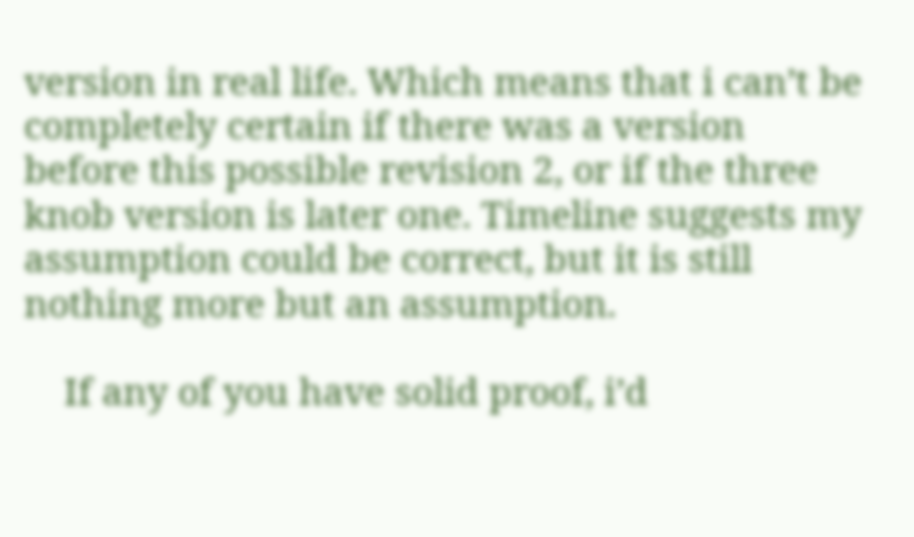version in real life. Which means that i can’t be completely certain if there was a version before this possible revision 2, or if the three knob version is later one. Timeline suggests my assumption could be correct, but it is still nothing more but an assumption.

    If any of you have solid proof, i’d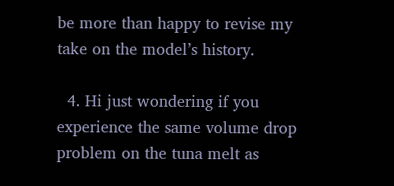be more than happy to revise my take on the model’s history.

  4. Hi just wondering if you experience the same volume drop problem on the tuna melt as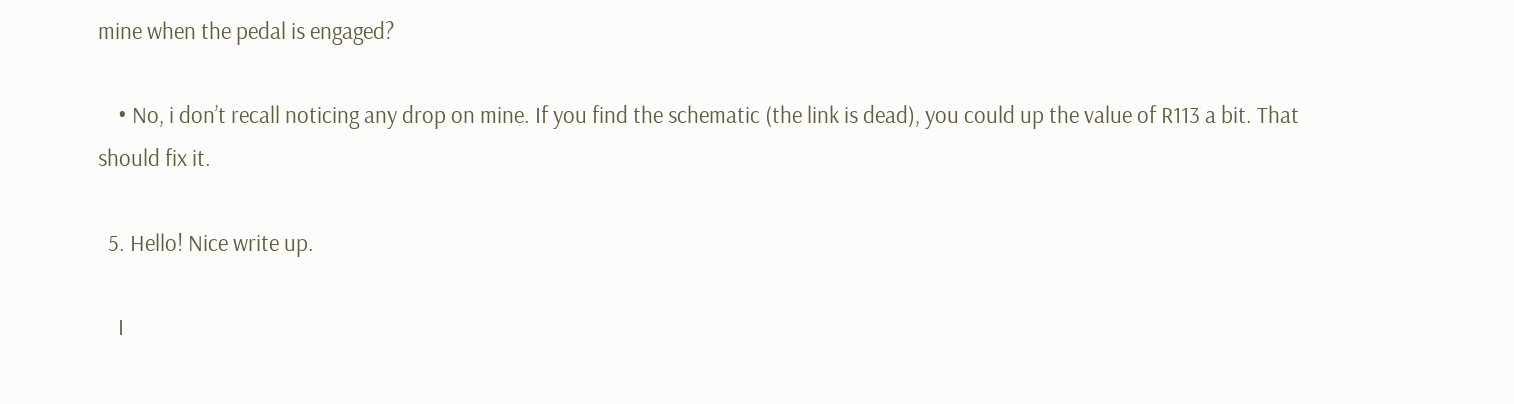mine when the pedal is engaged?

    • No, i don’t recall noticing any drop on mine. If you find the schematic (the link is dead), you could up the value of R113 a bit. That should fix it.

  5. Hello! Nice write up.

    I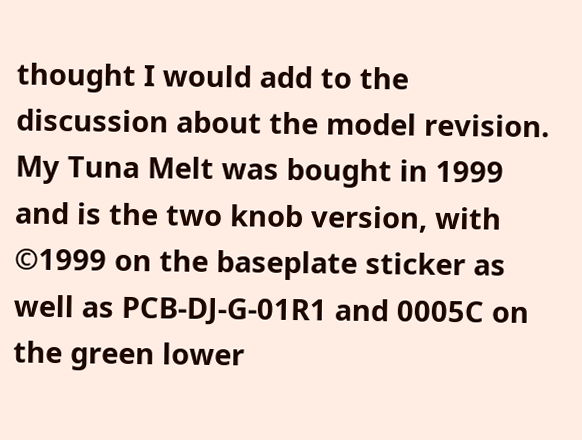thought I would add to the discussion about the model revision. My Tuna Melt was bought in 1999 and is the two knob version, with ©1999 on the baseplate sticker as well as PCB-DJ-G-01R1 and 0005C on the green lower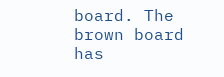board. The brown board has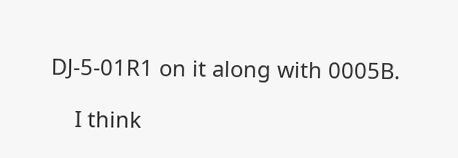DJ-5-01R1 on it along with 0005B.

    I think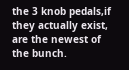the 3 knob pedals,if they actually exist, are the newest of the bunch.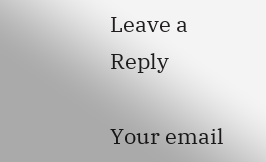Leave a Reply

Your email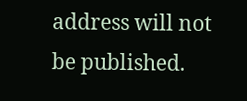address will not be published.